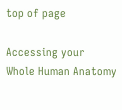top of page

Accessing your
Whole Human Anatomy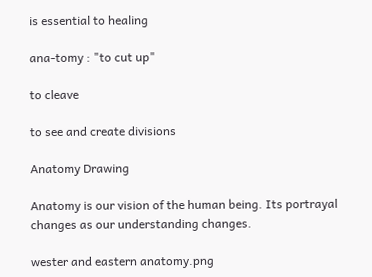is essential to healing

ana-tomy : "to cut up"

to cleave

to see and create divisions

Anatomy Drawing

Anatomy is our vision of the human being. Its portrayal changes as our understanding changes.

wester and eastern anatomy.png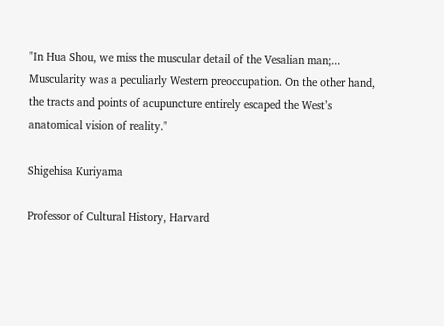"In Hua Shou, we miss the muscular detail of the Vesalian man;... Muscularity was a peculiarly Western preoccupation. On the other hand, the tracts and points of acupuncture entirely escaped the West’s anatomical vision of reality."

Shigehisa Kuriyama

Professor of Cultural History, Harvard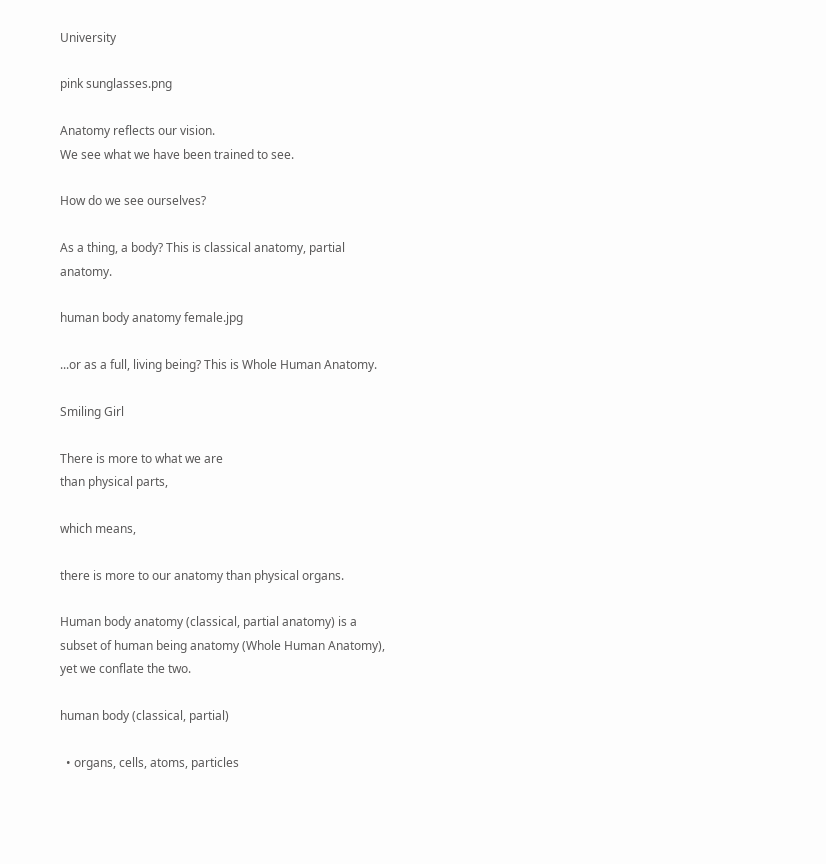University

pink sunglasses.png

Anatomy reflects our vision.
We see what we have been trained to see.

How do we see ourselves?

As a thing, a body? This is classical anatomy, partial anatomy.

human body anatomy female.jpg

...or as a full, living being? This is Whole Human Anatomy.

Smiling Girl

There is more to what we are
than physical parts,

which means,

there is more to our anatomy than physical organs.

Human body anatomy (classical, partial anatomy) is a subset of human being anatomy (Whole Human Anatomy), yet we conflate the two.

human body (classical, partial)

  • organs, cells, atoms, particles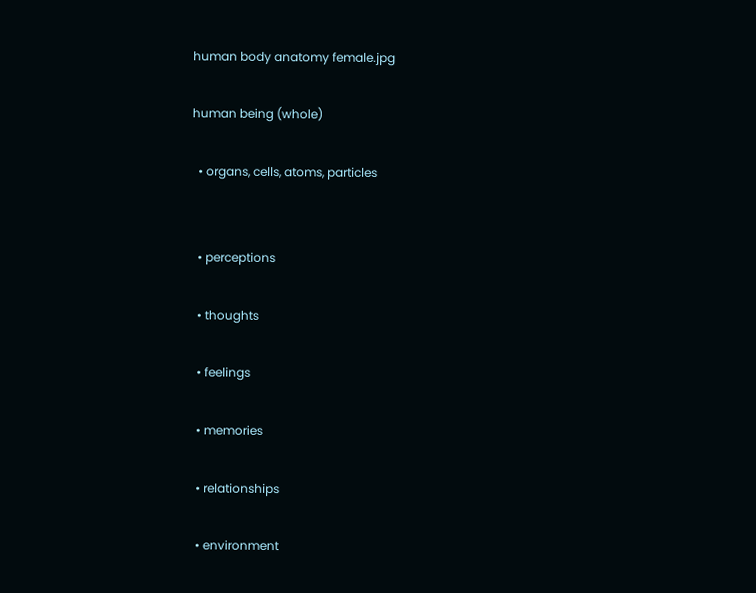human body anatomy female.jpg

human being (whole)

  • organs, cells, atoms, particles


  • perceptions

  • thoughts

  • feelings

  • memories

  • relationships

  • environment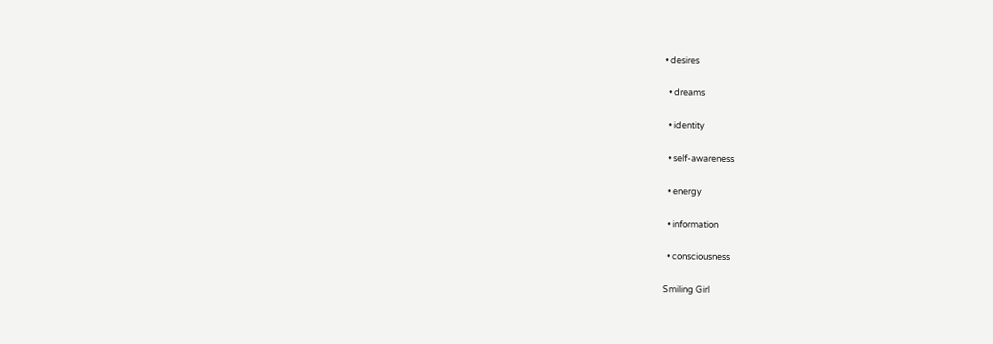• desires

  • dreams

  • identity

  • self-awareness

  • energy

  • information

  • consciousness

Smiling Girl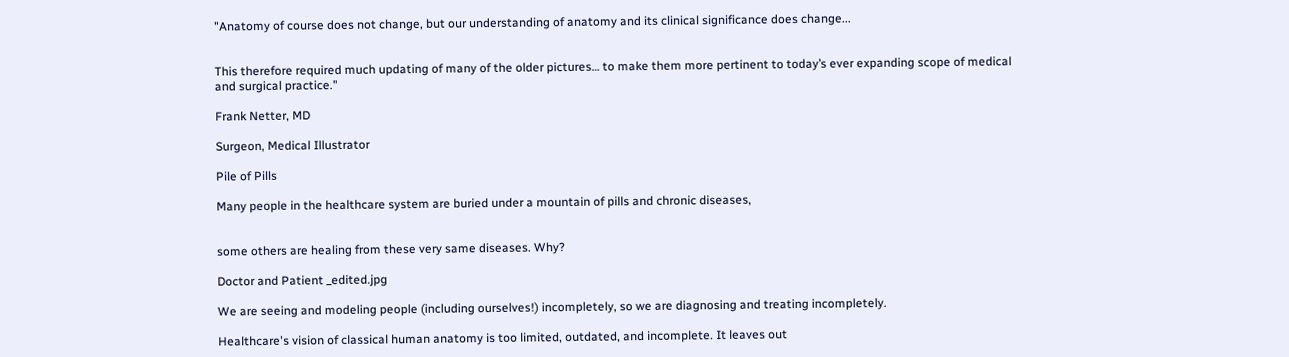"Anatomy of course does not change, but our understanding of anatomy and its clinical significance does change...


This therefore required much updating of many of the older pictures… to make them more pertinent to today’s ever expanding scope of medical and surgical practice."

Frank Netter, MD

Surgeon, Medical Illustrator

Pile of Pills

Many people in the healthcare system are buried under a mountain of pills and chronic diseases,


some others are healing from these very same diseases. Why?

Doctor and Patient _edited.jpg

We are seeing and modeling people (including ourselves!) incompletely, so we are diagnosing and treating incompletely.

Healthcare's vision of classical human anatomy is too limited, outdated, and incomplete. It leaves out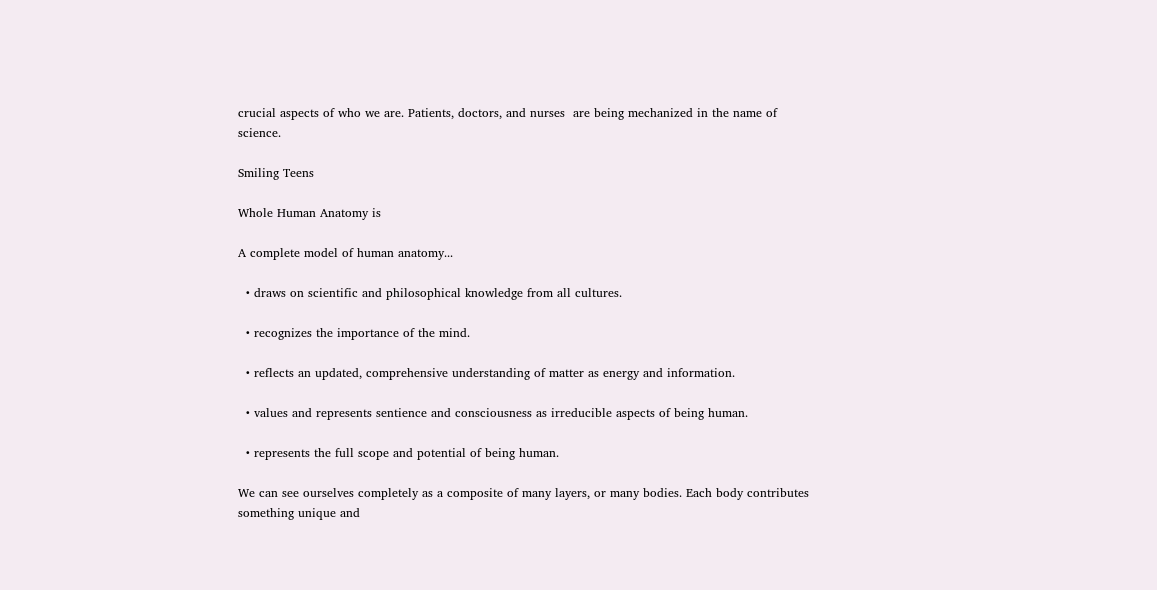crucial aspects of who we are. Patients, doctors, and nurses  are being mechanized in the name of science.

Smiling Teens

Whole Human Anatomy is

A complete model of human anatomy...

  • draws on scientific and philosophical knowledge from all cultures.

  • recognizes the importance of the mind.

  • reflects an updated, comprehensive understanding of matter as energy and information.

  • values and represents sentience and consciousness as irreducible aspects of being human.

  • represents the full scope and potential of being human.

We can see ourselves completely as a composite of many layers, or many bodies. Each body contributes something unique and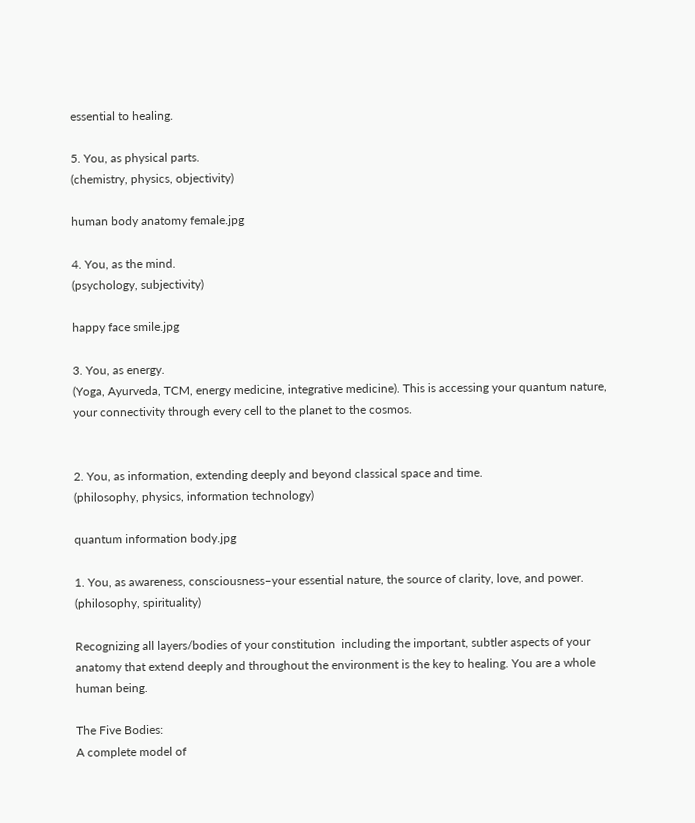essential to healing.

5. You, as physical parts.
(chemistry, physics, objectivity)

human body anatomy female.jpg

4. You, as the mind.
(psychology, subjectivity)

happy face smile.jpg

3. You, as energy.
(Yoga, Ayurveda, TCM, energy medicine, integrative medicine). This is accessing your quantum nature, your connectivity through every cell to the planet to the cosmos.


2. You, as information, extending deeply and beyond classical space and time.
(philosophy, physics, information technology)

quantum information body.jpg

1. You, as awareness, consciousness–your essential nature, the source of clarity, love, and power.
(philosophy, spirituality)

Recognizing all layers/bodies of your constitution  including the important, subtler aspects of your anatomy that extend deeply and throughout the environment is the key to healing. You are a whole human being.

The Five Bodies:
A complete model of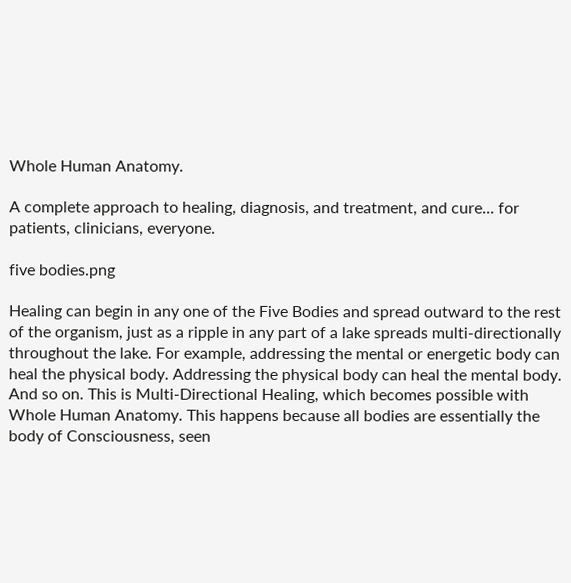Whole Human Anatomy.

A complete approach to healing, diagnosis, and treatment, and cure... for patients, clinicians, everyone.

five bodies.png

Healing can begin in any one of the Five Bodies and spread outward to the rest of the organism, just as a ripple in any part of a lake spreads multi-directionally throughout the lake. For example, addressing the mental or energetic body can heal the physical body. Addressing the physical body can heal the mental body. And so on. This is Multi-Directional Healing, which becomes possible with Whole Human Anatomy. This happens because all bodies are essentially the body of Consciousness, seen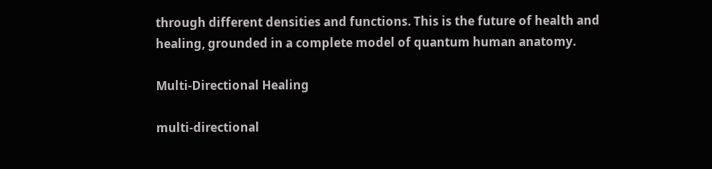through different densities and functions. This is the future of health and healing, grounded in a complete model of quantum human anatomy.

Multi-Directional Healing

multi-directional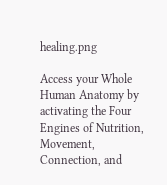healing.png

Access your Whole Human Anatomy by activating the Four Engines of Nutrition, Movement, Connection, and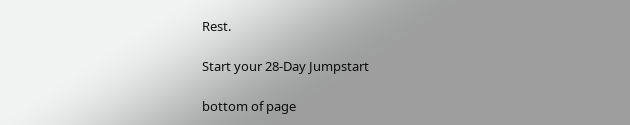Rest.

Start your 28-Day Jumpstart

bottom of page